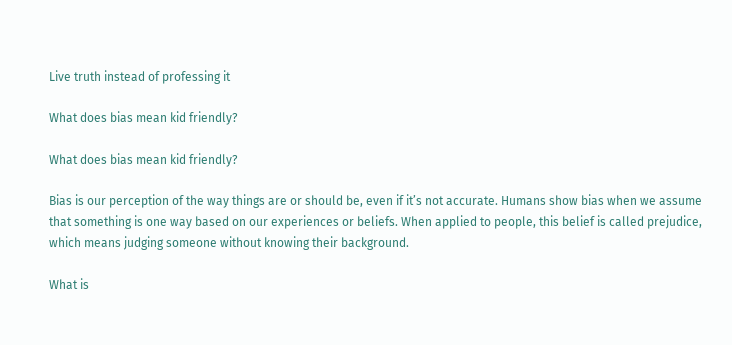Live truth instead of professing it

What does bias mean kid friendly?

What does bias mean kid friendly?

Bias is our perception of the way things are or should be, even if it’s not accurate. Humans show bias when we assume that something is one way based on our experiences or beliefs. When applied to people, this belief is called prejudice, which means judging someone without knowing their background.

What is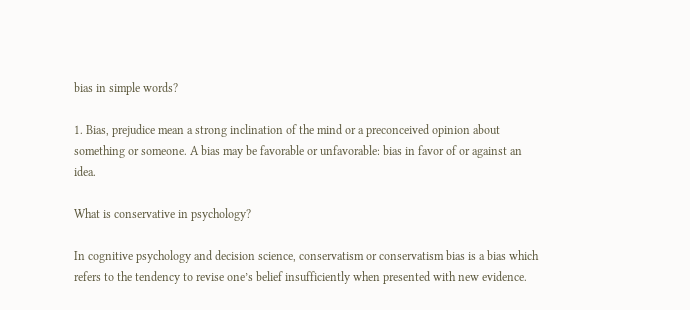bias in simple words?

1. Bias, prejudice mean a strong inclination of the mind or a preconceived opinion about something or someone. A bias may be favorable or unfavorable: bias in favor of or against an idea.

What is conservative in psychology?

In cognitive psychology and decision science, conservatism or conservatism bias is a bias which refers to the tendency to revise one’s belief insufficiently when presented with new evidence.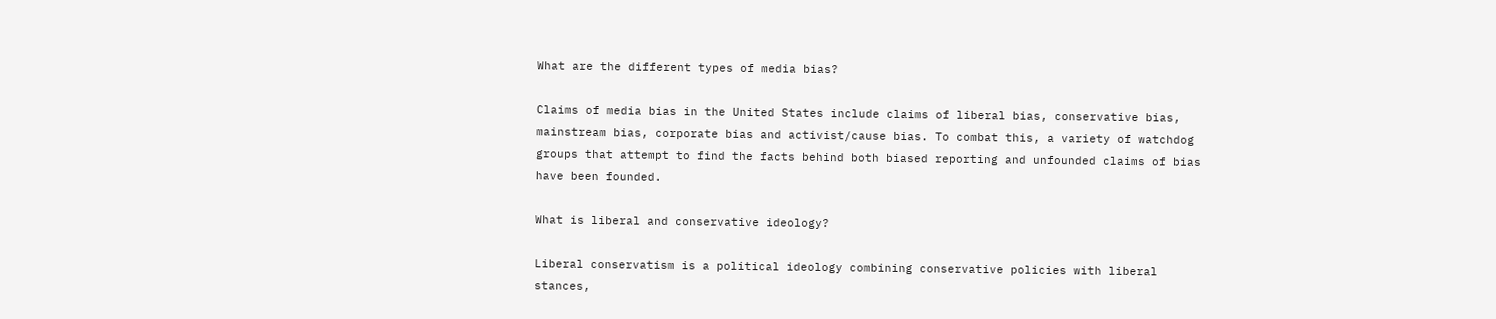What are the different types of media bias?

Claims of media bias in the United States include claims of liberal bias, conservative bias, mainstream bias, corporate bias and activist/cause bias. To combat this, a variety of watchdog groups that attempt to find the facts behind both biased reporting and unfounded claims of bias have been founded.

What is liberal and conservative ideology?

Liberal conservatism is a political ideology combining conservative policies with liberal stances,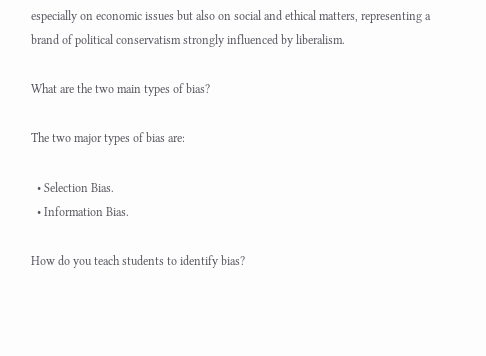especially on economic issues but also on social and ethical matters, representing a brand of political conservatism strongly influenced by liberalism.

What are the two main types of bias?

The two major types of bias are:

  • Selection Bias.
  • Information Bias.

How do you teach students to identify bias?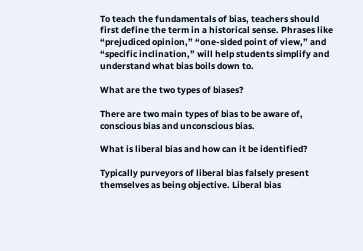To teach the fundamentals of bias, teachers should first define the term in a historical sense. Phrases like “prejudiced opinion,” “one-sided point of view,” and “specific inclination,” will help students simplify and understand what bias boils down to.

What are the two types of biases?

There are two main types of bias to be aware of, conscious bias and unconscious bias.

What is liberal bias and how can it be identified?

Typically purveyors of liberal bias falsely present themselves as being objective. Liberal bias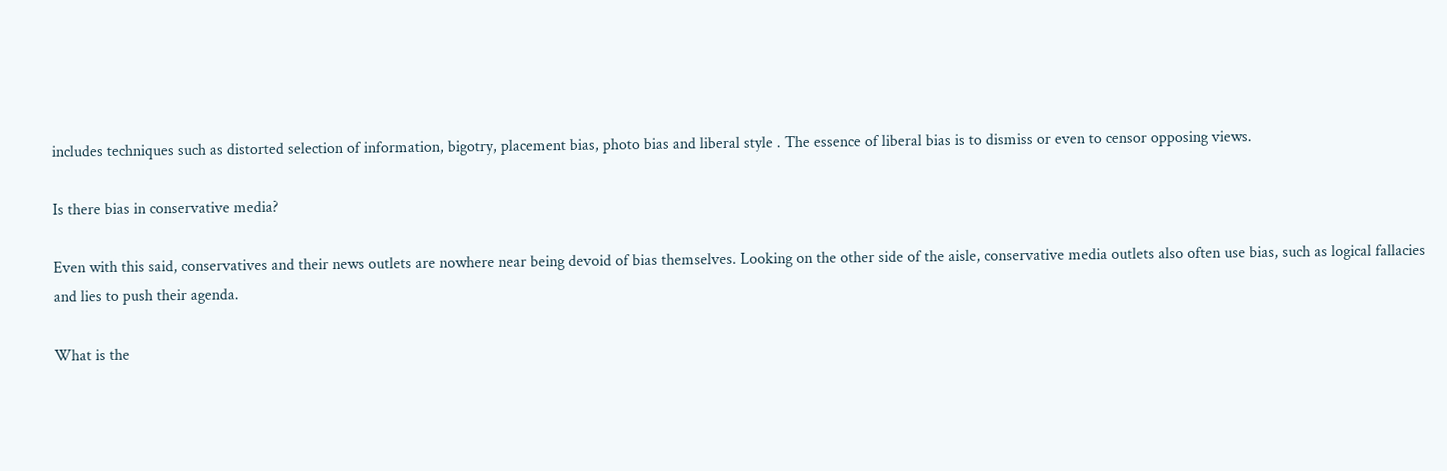includes techniques such as distorted selection of information, bigotry, placement bias, photo bias and liberal style . The essence of liberal bias is to dismiss or even to censor opposing views.

Is there bias in conservative media?

Even with this said, conservatives and their news outlets are nowhere near being devoid of bias themselves. Looking on the other side of the aisle, conservative media outlets also often use bias, such as logical fallacies and lies to push their agenda.

What is the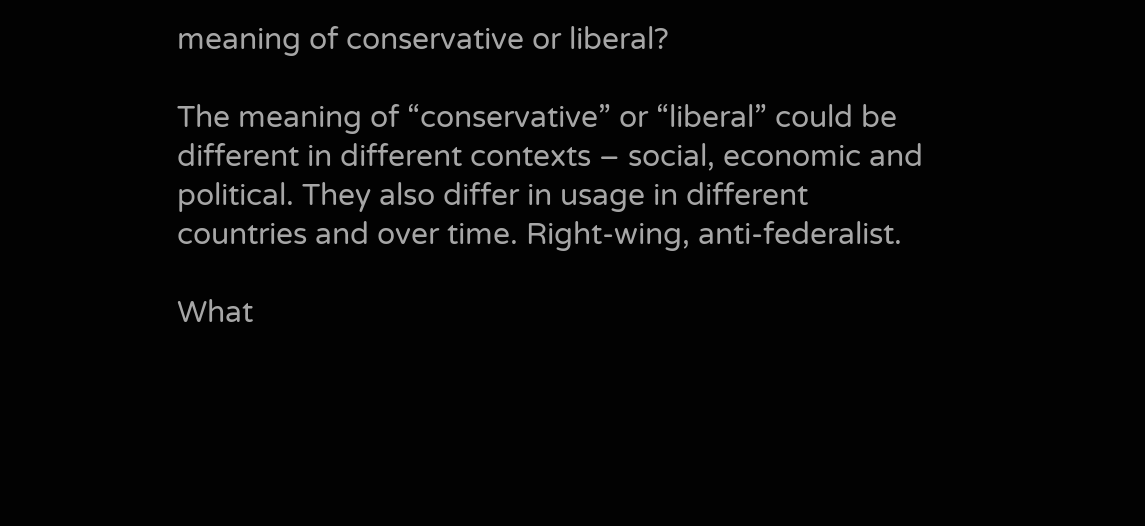meaning of conservative or liberal?

The meaning of “conservative” or “liberal” could be different in different contexts – social, economic and political. They also differ in usage in different countries and over time. Right-wing, anti-federalist.

What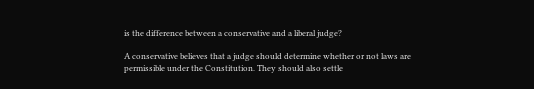is the difference between a conservative and a liberal judge?

A conservative believes that a judge should determine whether or not laws are permissible under the Constitution. They should also settle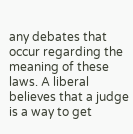any debates that occur regarding the meaning of these laws. A liberal believes that a judge is a way to get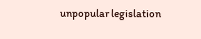unpopular legislation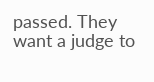passed. They want a judge to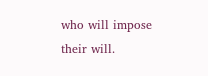who will impose their will.